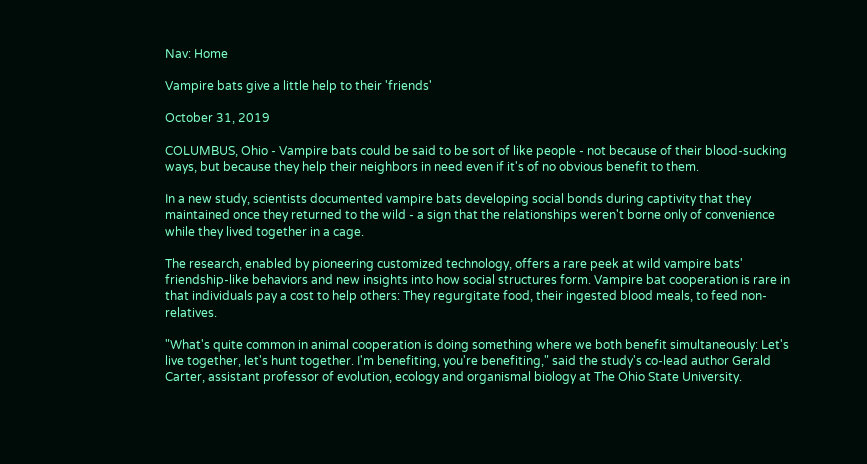Nav: Home

Vampire bats give a little help to their 'friends'

October 31, 2019

COLUMBUS, Ohio - Vampire bats could be said to be sort of like people - not because of their blood-sucking ways, but because they help their neighbors in need even if it's of no obvious benefit to them.

In a new study, scientists documented vampire bats developing social bonds during captivity that they maintained once they returned to the wild - a sign that the relationships weren't borne only of convenience while they lived together in a cage.

The research, enabled by pioneering customized technology, offers a rare peek at wild vampire bats' friendship-like behaviors and new insights into how social structures form. Vampire bat cooperation is rare in that individuals pay a cost to help others: They regurgitate food, their ingested blood meals, to feed non-relatives.

"What's quite common in animal cooperation is doing something where we both benefit simultaneously: Let's live together, let's hunt together. I'm benefiting, you're benefiting," said the study's co-lead author Gerald Carter, assistant professor of evolution, ecology and organismal biology at The Ohio State University.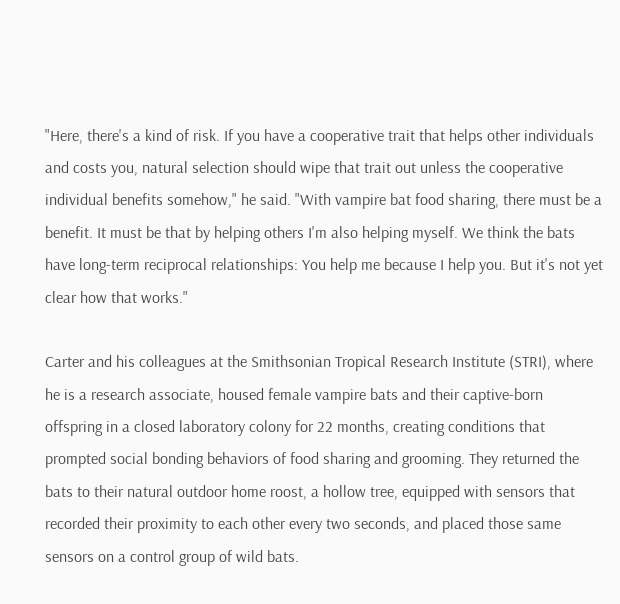"Here, there's a kind of risk. If you have a cooperative trait that helps other individuals and costs you, natural selection should wipe that trait out unless the cooperative individual benefits somehow," he said. "With vampire bat food sharing, there must be a benefit. It must be that by helping others I'm also helping myself. We think the bats have long-term reciprocal relationships: You help me because I help you. But it's not yet clear how that works."

Carter and his colleagues at the Smithsonian Tropical Research Institute (STRI), where he is a research associate, housed female vampire bats and their captive-born offspring in a closed laboratory colony for 22 months, creating conditions that prompted social bonding behaviors of food sharing and grooming. They returned the bats to their natural outdoor home roost, a hollow tree, equipped with sensors that recorded their proximity to each other every two seconds, and placed those same sensors on a control group of wild bats.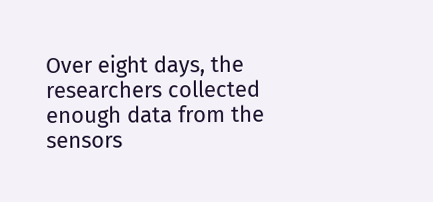Over eight days, the researchers collected enough data from the sensors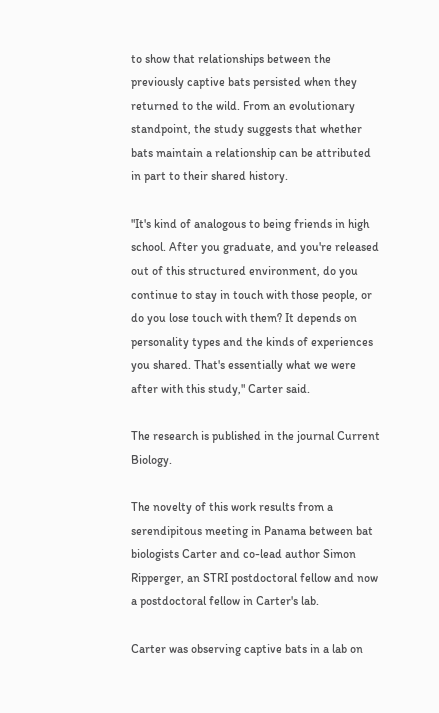to show that relationships between the previously captive bats persisted when they returned to the wild. From an evolutionary standpoint, the study suggests that whether bats maintain a relationship can be attributed in part to their shared history.

"It's kind of analogous to being friends in high school. After you graduate, and you're released out of this structured environment, do you continue to stay in touch with those people, or do you lose touch with them? It depends on personality types and the kinds of experiences you shared. That's essentially what we were after with this study," Carter said.

The research is published in the journal Current Biology.

The novelty of this work results from a serendipitous meeting in Panama between bat biologists Carter and co-lead author Simon Ripperger, an STRI postdoctoral fellow and now a postdoctoral fellow in Carter's lab.

Carter was observing captive bats in a lab on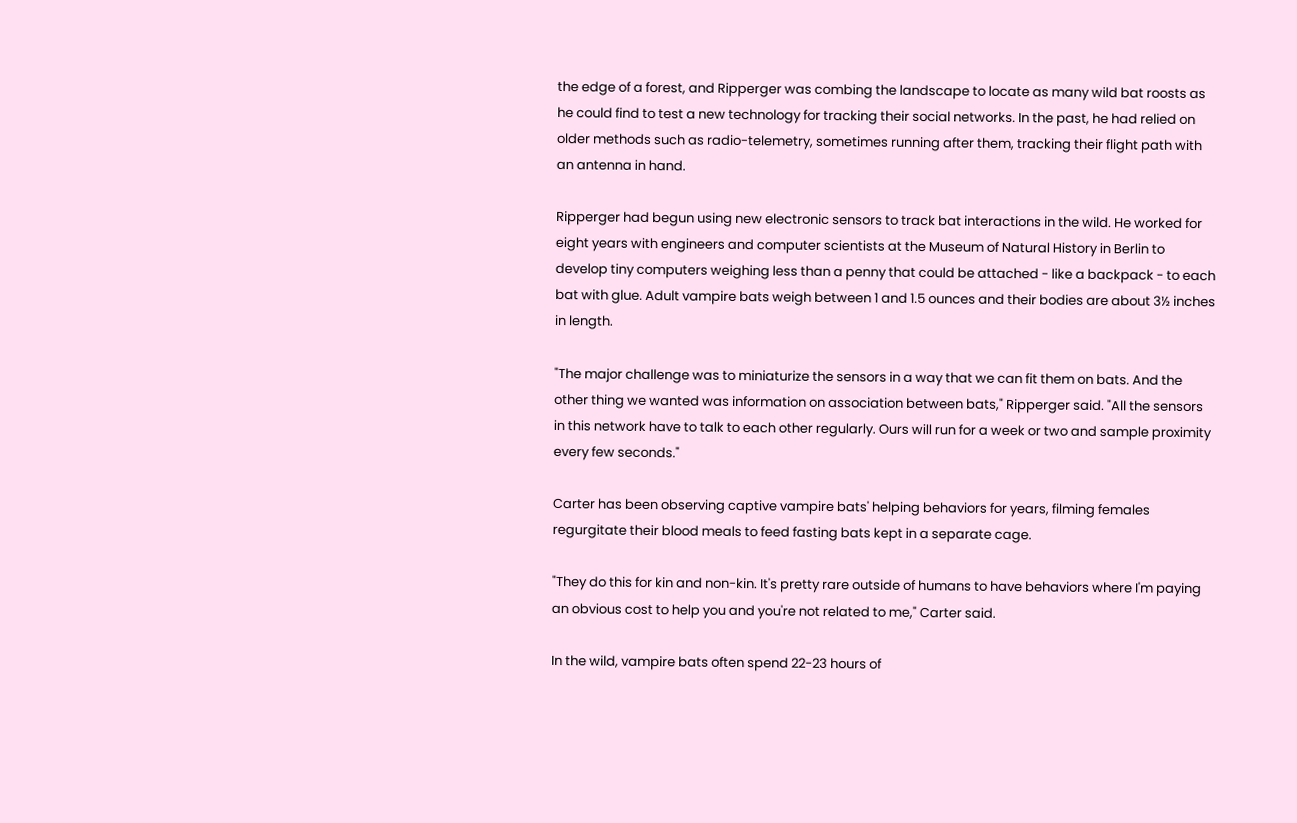the edge of a forest, and Ripperger was combing the landscape to locate as many wild bat roosts as he could find to test a new technology for tracking their social networks. In the past, he had relied on older methods such as radio-telemetry, sometimes running after them, tracking their flight path with an antenna in hand.

Ripperger had begun using new electronic sensors to track bat interactions in the wild. He worked for eight years with engineers and computer scientists at the Museum of Natural History in Berlin to develop tiny computers weighing less than a penny that could be attached - like a backpack - to each bat with glue. Adult vampire bats weigh between 1 and 1.5 ounces and their bodies are about 3½ inches in length.

"The major challenge was to miniaturize the sensors in a way that we can fit them on bats. And the other thing we wanted was information on association between bats," Ripperger said. "All the sensors in this network have to talk to each other regularly. Ours will run for a week or two and sample proximity every few seconds."

Carter has been observing captive vampire bats' helping behaviors for years, filming females regurgitate their blood meals to feed fasting bats kept in a separate cage.

"They do this for kin and non-kin. It's pretty rare outside of humans to have behaviors where I'm paying an obvious cost to help you and you're not related to me," Carter said.

In the wild, vampire bats often spend 22-23 hours of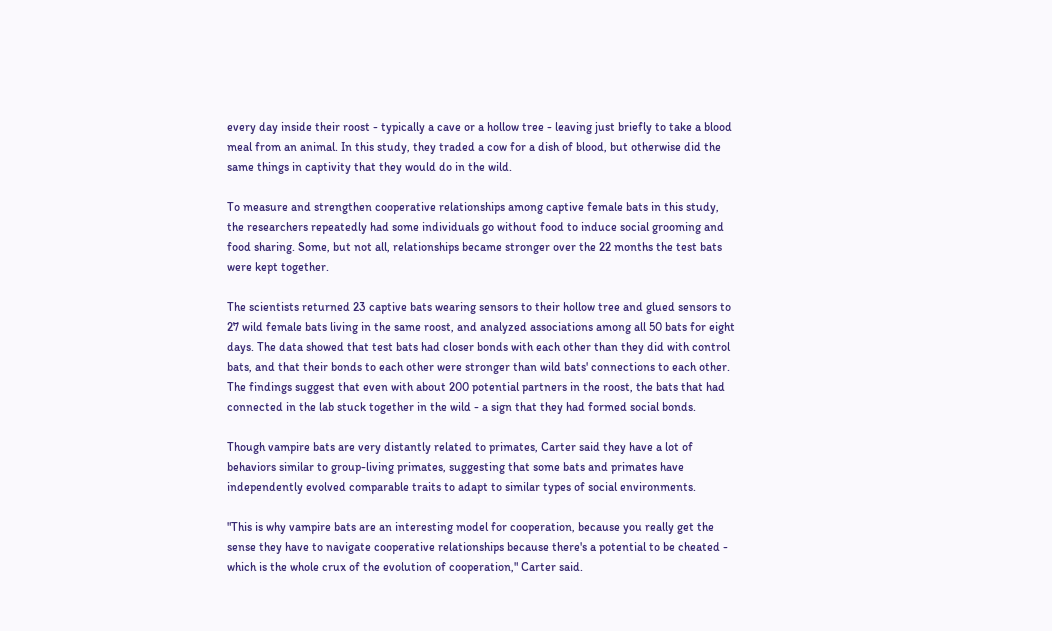every day inside their roost - typically a cave or a hollow tree - leaving just briefly to take a blood meal from an animal. In this study, they traded a cow for a dish of blood, but otherwise did the same things in captivity that they would do in the wild.

To measure and strengthen cooperative relationships among captive female bats in this study, the researchers repeatedly had some individuals go without food to induce social grooming and food sharing. Some, but not all, relationships became stronger over the 22 months the test bats were kept together.

The scientists returned 23 captive bats wearing sensors to their hollow tree and glued sensors to 27 wild female bats living in the same roost, and analyzed associations among all 50 bats for eight days. The data showed that test bats had closer bonds with each other than they did with control bats, and that their bonds to each other were stronger than wild bats' connections to each other. The findings suggest that even with about 200 potential partners in the roost, the bats that had connected in the lab stuck together in the wild - a sign that they had formed social bonds.

Though vampire bats are very distantly related to primates, Carter said they have a lot of behaviors similar to group-living primates, suggesting that some bats and primates have independently evolved comparable traits to adapt to similar types of social environments.

"This is why vampire bats are an interesting model for cooperation, because you really get the sense they have to navigate cooperative relationships because there's a potential to be cheated - which is the whole crux of the evolution of cooperation," Carter said.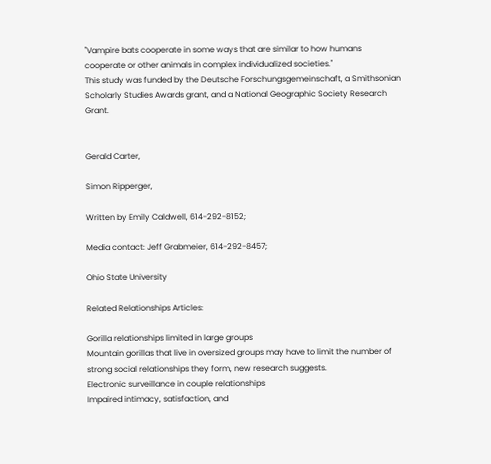"Vampire bats cooperate in some ways that are similar to how humans cooperate or other animals in complex individualized societies."
This study was funded by the Deutsche Forschungsgemeinschaft, a Smithsonian Scholarly Studies Awards grant, and a National Geographic Society Research Grant.


Gerald Carter,

Simon Ripperger,

Written by Emily Caldwell, 614-292-8152;

Media contact: Jeff Grabmeier, 614-292-8457;

Ohio State University

Related Relationships Articles:

Gorilla relationships limited in large groups
Mountain gorillas that live in oversized groups may have to limit the number of strong social relationships they form, new research suggests.
Electronic surveillance in couple relationships
Impaired intimacy, satisfaction, and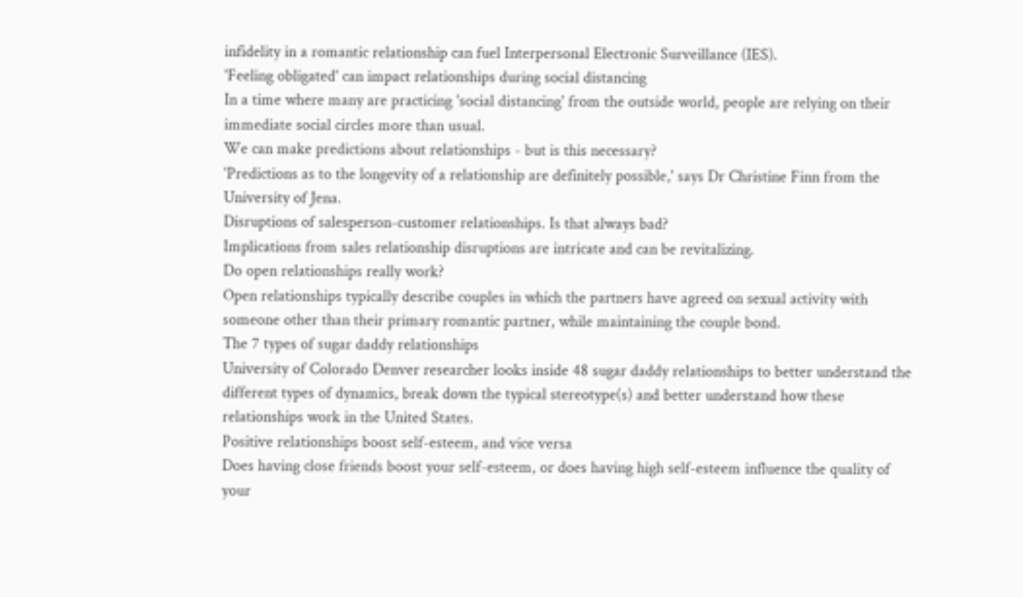infidelity in a romantic relationship can fuel Interpersonal Electronic Surveillance (IES).
'Feeling obligated' can impact relationships during social distancing
In a time where many are practicing 'social distancing' from the outside world, people are relying on their immediate social circles more than usual.
We can make predictions about relationships - but is this necessary?
'Predictions as to the longevity of a relationship are definitely possible,' says Dr Christine Finn from the University of Jena.
Disruptions of salesperson-customer relationships. Is that always bad?
Implications from sales relationship disruptions are intricate and can be revitalizing.
Do open relationships really work?
Open relationships typically describe couples in which the partners have agreed on sexual activity with someone other than their primary romantic partner, while maintaining the couple bond.
The 7 types of sugar daddy relationships
University of Colorado Denver researcher looks inside 48 sugar daddy relationships to better understand the different types of dynamics, break down the typical stereotype(s) and better understand how these relationships work in the United States.
Positive relationships boost self-esteem, and vice versa
Does having close friends boost your self-esteem, or does having high self-esteem influence the quality of your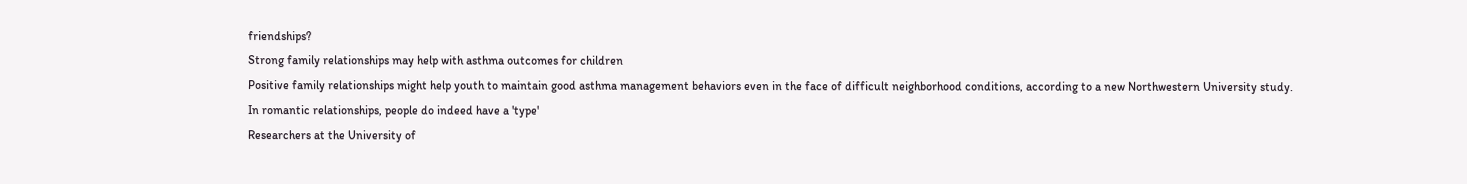friendships?
Strong family relationships may help with asthma outcomes for children
Positive family relationships might help youth to maintain good asthma management behaviors even in the face of difficult neighborhood conditions, according to a new Northwestern University study.
In romantic relationships, people do indeed have a 'type'
Researchers at the University of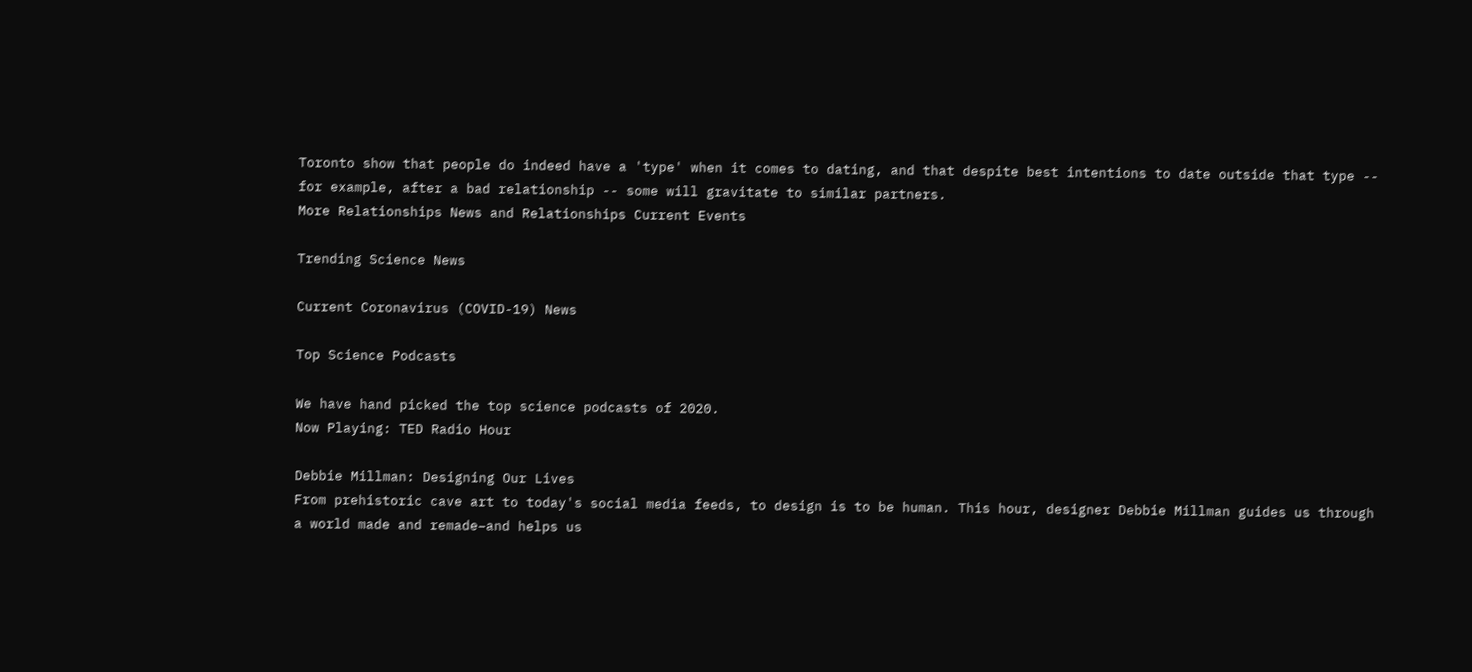Toronto show that people do indeed have a 'type' when it comes to dating, and that despite best intentions to date outside that type -- for example, after a bad relationship -- some will gravitate to similar partners.
More Relationships News and Relationships Current Events

Trending Science News

Current Coronavirus (COVID-19) News

Top Science Podcasts

We have hand picked the top science podcasts of 2020.
Now Playing: TED Radio Hour

Debbie Millman: Designing Our Lives
From prehistoric cave art to today's social media feeds, to design is to be human. This hour, designer Debbie Millman guides us through a world made and remade–and helps us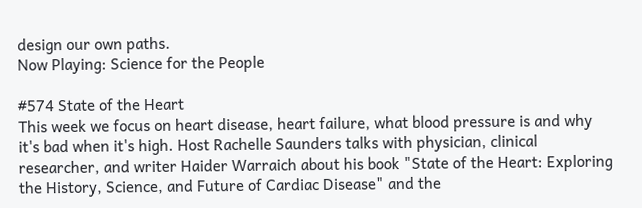design our own paths.
Now Playing: Science for the People

#574 State of the Heart
This week we focus on heart disease, heart failure, what blood pressure is and why it's bad when it's high. Host Rachelle Saunders talks with physician, clinical researcher, and writer Haider Warraich about his book "State of the Heart: Exploring the History, Science, and Future of Cardiac Disease" and the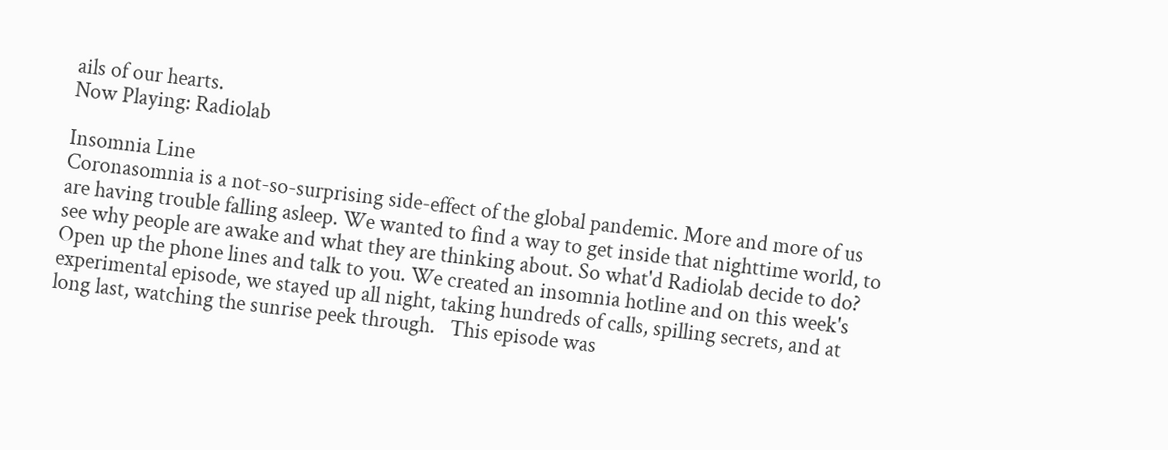ails of our hearts.
Now Playing: Radiolab

Insomnia Line
Coronasomnia is a not-so-surprising side-effect of the global pandemic. More and more of us are having trouble falling asleep. We wanted to find a way to get inside that nighttime world, to see why people are awake and what they are thinking about. So what'd Radiolab decide to do?  Open up the phone lines and talk to you. We created an insomnia hotline and on this week's experimental episode, we stayed up all night, taking hundreds of calls, spilling secrets, and at long last, watching the sunrise peek through.   This episode was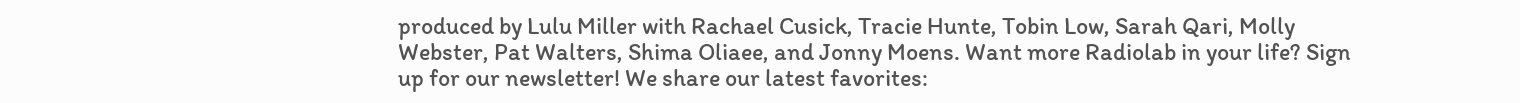produced by Lulu Miller with Rachael Cusick, Tracie Hunte, Tobin Low, Sarah Qari, Molly Webster, Pat Walters, Shima Oliaee, and Jonny Moens. Want more Radiolab in your life? Sign up for our newsletter! We share our latest favorites: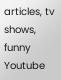articles, tv shows, funny Youtube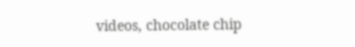videos, chocolate chip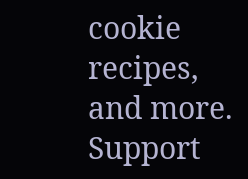cookie recipes, and more. Support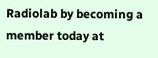Radiolab by becoming a member today at